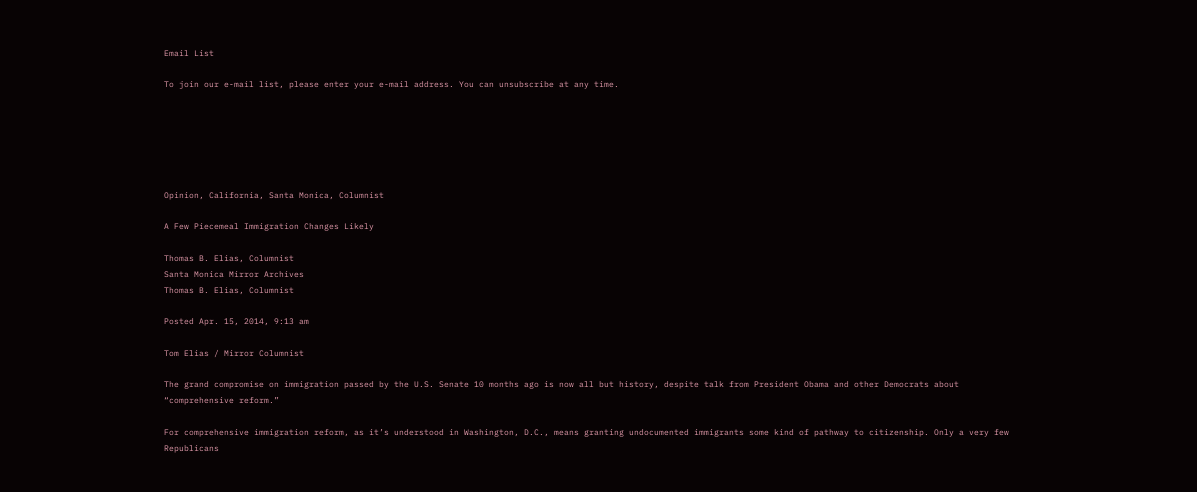Email List

To join our e-mail list, please enter your e-mail address. You can unsubscribe at any time.






Opinion, California, Santa Monica, Columnist

A Few Piecemeal Immigration Changes Likely

Thomas B. Elias, Columnist
Santa Monica Mirror Archives
Thomas B. Elias, Columnist

Posted Apr. 15, 2014, 9:13 am

Tom Elias / Mirror Columnist

The grand compromise on immigration passed by the U.S. Senate 10 months ago is now all but history, despite talk from President Obama and other Democrats about “comprehensive reform.”

For comprehensive immigration reform, as it’s understood in Washington, D.C., means granting undocumented immigrants some kind of pathway to citizenship. Only a very few Republicans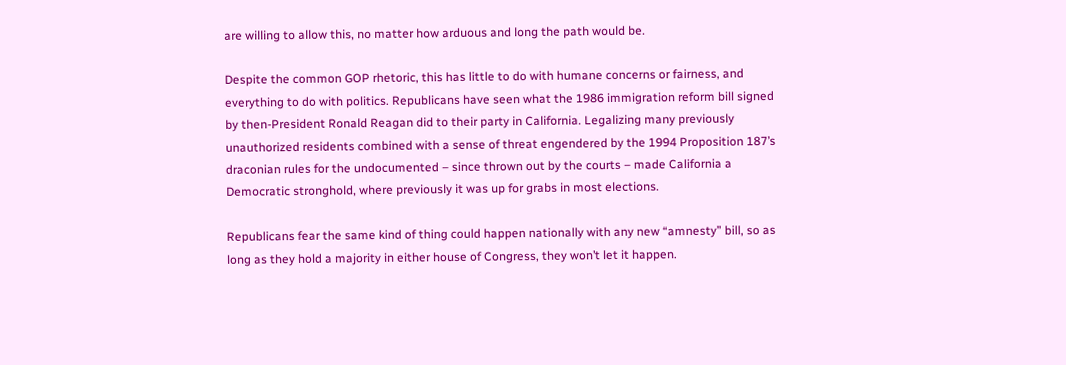are willing to allow this, no matter how arduous and long the path would be.

Despite the common GOP rhetoric, this has little to do with humane concerns or fairness, and everything to do with politics. Republicans have seen what the 1986 immigration reform bill signed by then-President Ronald Reagan did to their party in California. Legalizing many previously unauthorized residents combined with a sense of threat engendered by the 1994 Proposition 187’s draconian rules for the undocumented – since thrown out by the courts – made California a Democratic stronghold, where previously it was up for grabs in most elections.

Republicans fear the same kind of thing could happen nationally with any new “amnesty” bill, so as long as they hold a majority in either house of Congress, they won’t let it happen.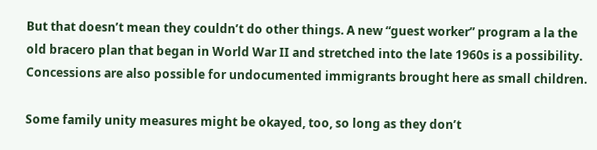But that doesn’t mean they couldn’t do other things. A new “guest worker” program a la the old bracero plan that began in World War II and stretched into the late 1960s is a possibility. Concessions are also possible for undocumented immigrants brought here as small children.

Some family unity measures might be okayed, too, so long as they don’t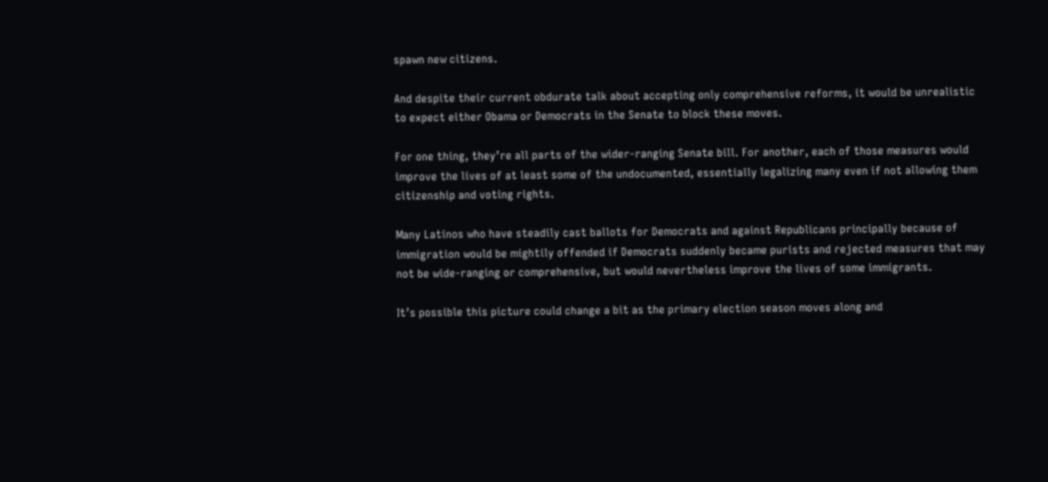spawn new citizens.

And despite their current obdurate talk about accepting only comprehensive reforms, it would be unrealistic to expect either Obama or Democrats in the Senate to block these moves.

For one thing, they’re all parts of the wider-ranging Senate bill. For another, each of those measures would improve the lives of at least some of the undocumented, essentially legalizing many even if not allowing them citizenship and voting rights.

Many Latinos who have steadily cast ballots for Democrats and against Republicans principally because of immigration would be mightily offended if Democrats suddenly became purists and rejected measures that may not be wide-ranging or comprehensive, but would nevertheless improve the lives of some immigrants.

It’s possible this picture could change a bit as the primary election season moves along and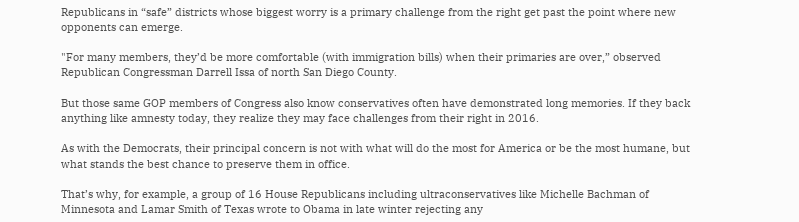Republicans in “safe” districts whose biggest worry is a primary challenge from the right get past the point where new opponents can emerge.

"For many members, they’d be more comfortable (with immigration bills) when their primaries are over,” observed Republican Congressman Darrell Issa of north San Diego County.

But those same GOP members of Congress also know conservatives often have demonstrated long memories. If they back anything like amnesty today, they realize they may face challenges from their right in 2016.

As with the Democrats, their principal concern is not with what will do the most for America or be the most humane, but what stands the best chance to preserve them in office.

That’s why, for example, a group of 16 House Republicans including ultraconservatives like Michelle Bachman of Minnesota and Lamar Smith of Texas wrote to Obama in late winter rejecting any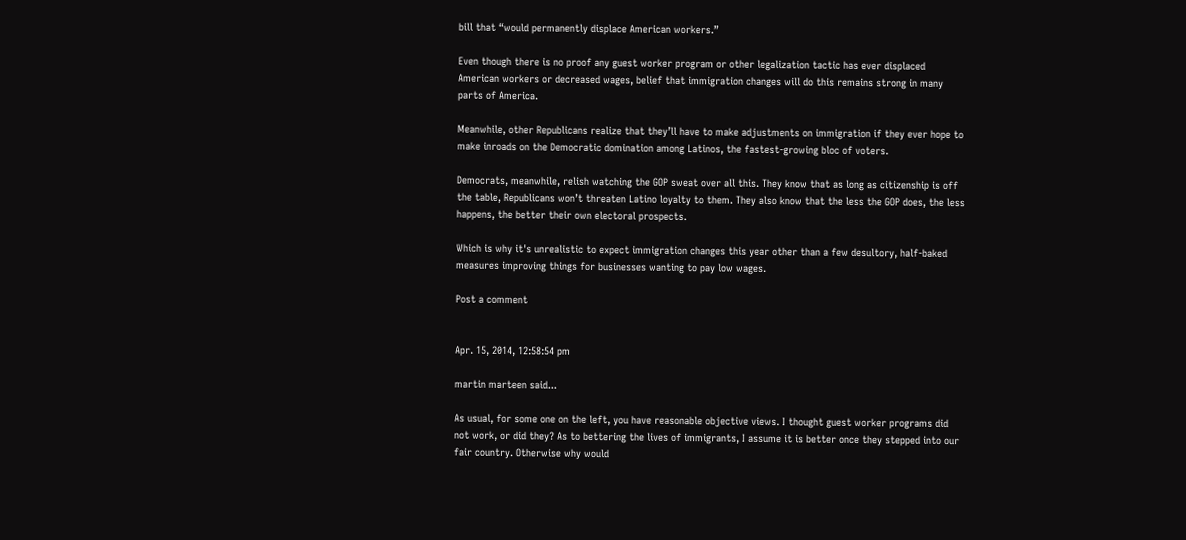bill that “would permanently displace American workers.”

Even though there is no proof any guest worker program or other legalization tactic has ever displaced American workers or decreased wages, belief that immigration changes will do this remains strong in many parts of America.

Meanwhile, other Republicans realize that they’ll have to make adjustments on immigration if they ever hope to make inroads on the Democratic domination among Latinos, the fastest-growing bloc of voters.

Democrats, meanwhile, relish watching the GOP sweat over all this. They know that as long as citizenship is off the table, Republicans won’t threaten Latino loyalty to them. They also know that the less the GOP does, the less happens, the better their own electoral prospects.

Which is why it's unrealistic to expect immigration changes this year other than a few desultory, half-baked measures improving things for businesses wanting to pay low wages.

Post a comment


Apr. 15, 2014, 12:58:54 pm

martin marteen said...

As usual, for some one on the left, you have reasonable objective views. I thought guest worker programs did not work, or did they? As to bettering the lives of immigrants, I assume it is better once they stepped into our fair country. Otherwise why would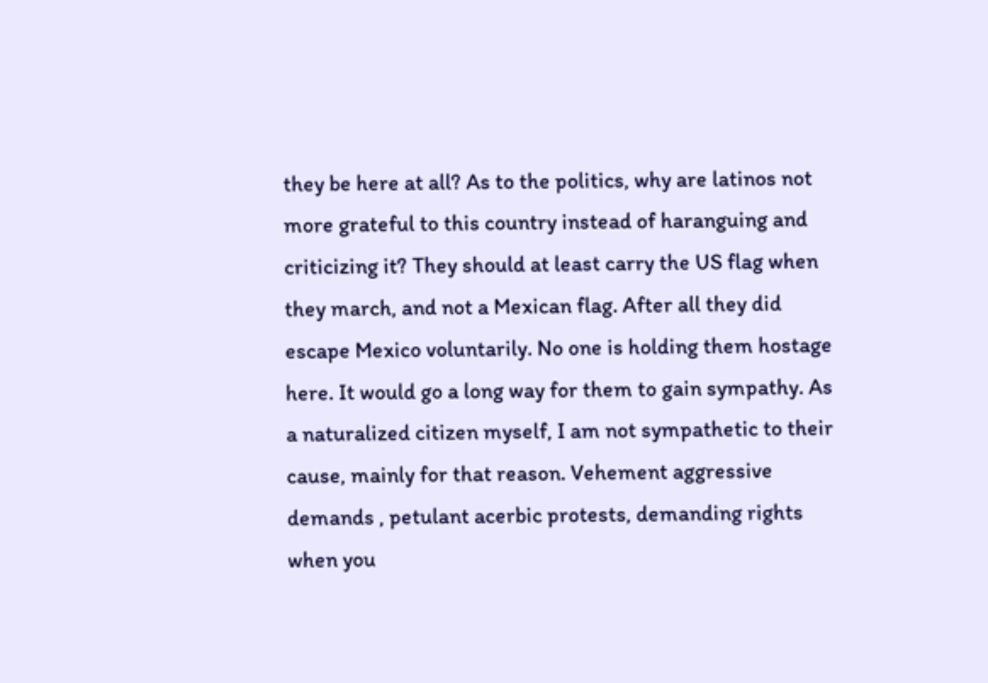they be here at all? As to the politics, why are latinos not more grateful to this country instead of haranguing and criticizing it? They should at least carry the US flag when they march, and not a Mexican flag. After all they did escape Mexico voluntarily. No one is holding them hostage here. It would go a long way for them to gain sympathy. As a naturalized citizen myself, I am not sympathetic to their cause, mainly for that reason. Vehement aggressive demands , petulant acerbic protests, demanding rights when you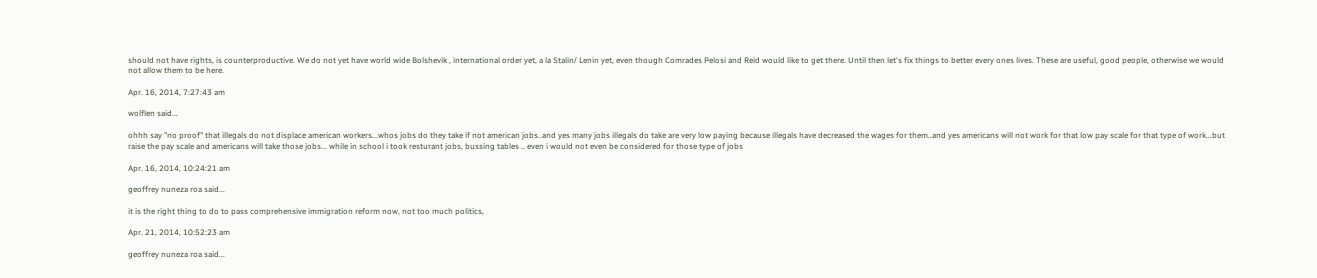should not have rights, is counterproductive. We do not yet have world wide Bolshevik , international order yet, a la Stalin/ Lenin yet, even though Comrades Pelosi and Reid would like to get there. Until then let's fix things to better every ones lives. These are useful, good people, otherwise we would not allow them to be here.

Apr. 16, 2014, 7:27:43 am

wolflen said...

ohhh say "no proof" that illegals do not displace american workers...whos jobs do they take if not american jobs..and yes many jobs illegals do take are very low paying because illegals have decreased the wages for them..and yes americans will not work for that low pay scale for that type of work...but raise the pay scale and americans will take those jobs... while in school i took resturant jobs, bussing tables .. even i would not even be considered for those type of jobs

Apr. 16, 2014, 10:24:21 am

geoffrey nuneza roa said...

it is the right thing to do to pass comprehensive immigration reform now, not too much politics,

Apr. 21, 2014, 10:52:23 am

geoffrey nuneza roa said...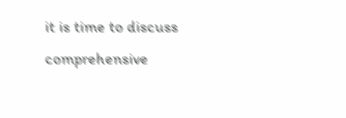it is time to discuss comprehensive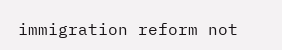immigration reform not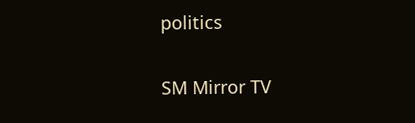politics

SM Mirror TV